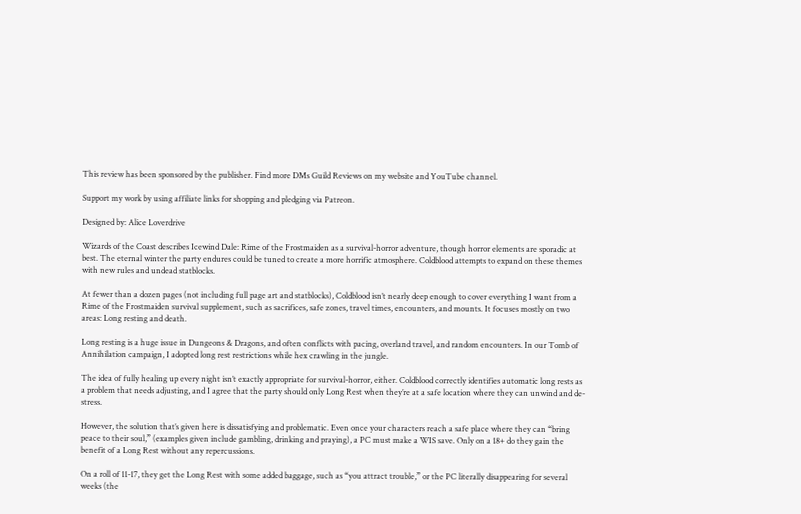This review has been sponsored by the publisher. Find more DMs Guild Reviews on my website and YouTube channel.

Support my work by using affiliate links for shopping and pledging via Patreon.

Designed by: Alice Loverdrive

Wizards of the Coast describes Icewind Dale: Rime of the Frostmaiden as a survival-horror adventure, though horror elements are sporadic at best. The eternal winter the party endures could be tuned to create a more horrific atmosphere. Coldblood attempts to expand on these themes with new rules and undead statblocks.

At fewer than a dozen pages (not including full page art and statblocks), Coldblood isn’t nearly deep enough to cover everything I want from a Rime of the Frostmaiden survival supplement, such as sacrifices, safe zones, travel times, encounters, and mounts. It focuses mostly on two areas: Long resting and death.

Long resting is a huge issue in Dungeons & Dragons, and often conflicts with pacing, overland travel, and random encounters. In our Tomb of Annihilation campaign, I adopted long rest restrictions while hex crawling in the jungle.

The idea of fully healing up every night isn’t exactly appropriate for survival-horror, either. Coldblood correctly identifies automatic long rests as a problem that needs adjusting, and I agree that the party should only Long Rest when they’re at a safe location where they can unwind and de-stress.

However, the solution that’s given here is dissatisfying and problematic. Even once your characters reach a safe place where they can “bring peace to their soul,” (examples given include gambling, drinking and praying), a PC must make a WIS save. Only on a 18+ do they gain the benefit of a Long Rest without any repercussions.

On a roll of 11-17, they get the Long Rest with some added baggage, such as “you attract trouble,” or the PC literally disappearing for several weeks (the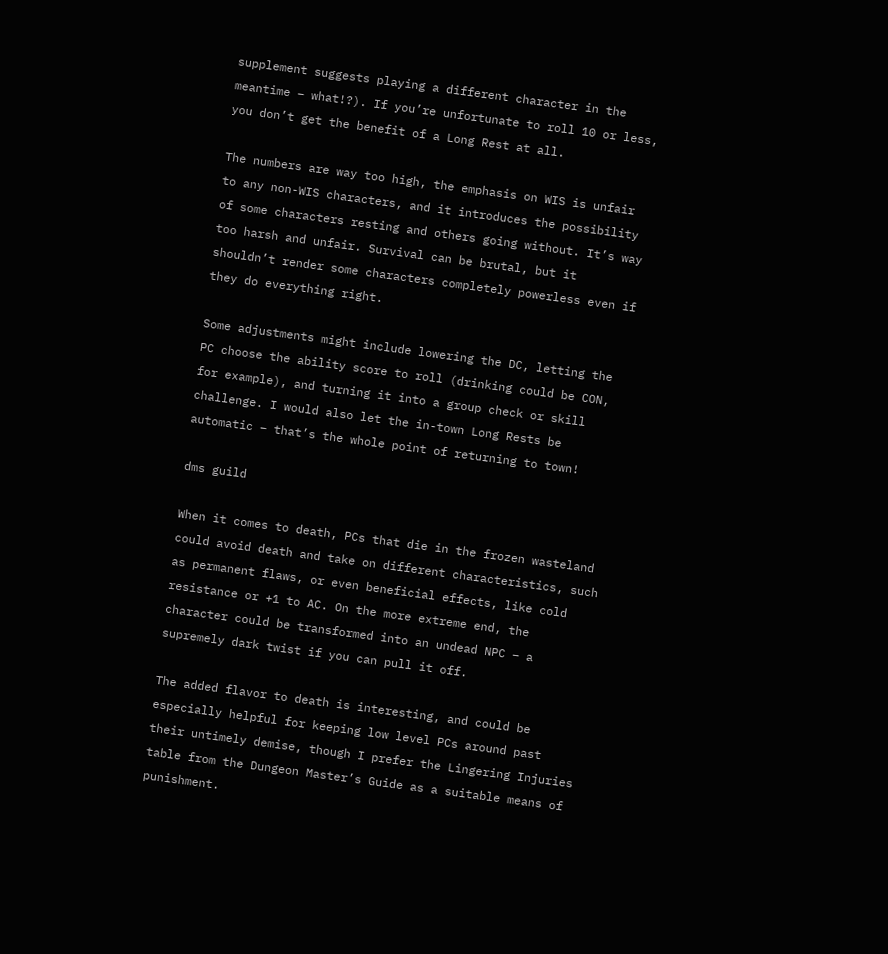supplement suggests playing a different character in the meantime – what!?). If you’re unfortunate to roll 10 or less, you don’t get the benefit of a Long Rest at all.

The numbers are way too high, the emphasis on WIS is unfair to any non-WIS characters, and it introduces the possibility of some characters resting and others going without. It’s way too harsh and unfair. Survival can be brutal, but it shouldn’t render some characters completely powerless even if they do everything right.

Some adjustments might include lowering the DC, letting the PC choose the ability score to roll (drinking could be CON, for example), and turning it into a group check or skill challenge. I would also let the in-town Long Rests be automatic – that’s the whole point of returning to town!

dms guild

When it comes to death, PCs that die in the frozen wasteland could avoid death and take on different characteristics, such as permanent flaws, or even beneficial effects, like cold resistance or +1 to AC. On the more extreme end, the character could be transformed into an undead NPC – a supremely dark twist if you can pull it off.

The added flavor to death is interesting, and could be especially helpful for keeping low level PCs around past their untimely demise, though I prefer the Lingering Injuries table from the Dungeon Master’s Guide as a suitable means of punishment.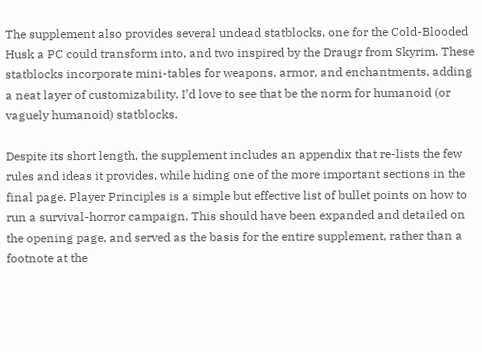The supplement also provides several undead statblocks, one for the Cold-Blooded Husk a PC could transform into, and two inspired by the Draugr from Skyrim. These statblocks incorporate mini-tables for weapons, armor, and enchantments, adding a neat layer of customizability. I’d love to see that be the norm for humanoid (or vaguely humanoid) statblocks.

Despite its short length, the supplement includes an appendix that re-lists the few rules and ideas it provides, while hiding one of the more important sections in the final page. Player Principles is a simple but effective list of bullet points on how to run a survival-horror campaign. This should have been expanded and detailed on the opening page, and served as the basis for the entire supplement, rather than a footnote at the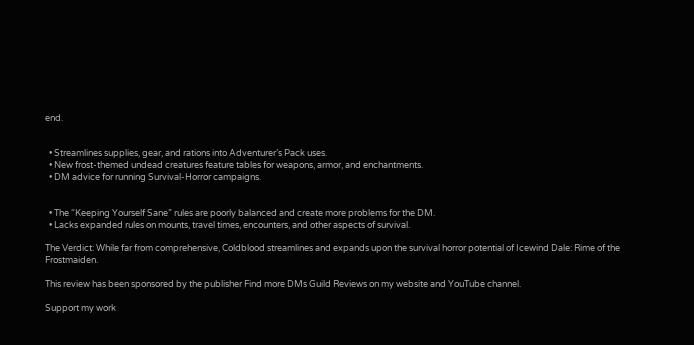end.


  • Streamlines supplies, gear, and rations into Adventurer’s Pack uses.
  • New frost-themed undead creatures feature tables for weapons, armor, and enchantments.
  • DM advice for running Survival-Horror campaigns.


  • The “Keeping Yourself Sane” rules are poorly balanced and create more problems for the DM.
  • Lacks expanded rules on mounts, travel times, encounters, and other aspects of survival.

The Verdict: While far from comprehensive, Coldblood streamlines and expands upon the survival horror potential of Icewind Dale: Rime of the Frostmaiden.

This review has been sponsored by the publisher Find more DMs Guild Reviews on my website and YouTube channel.

Support my work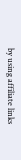by using affiliate links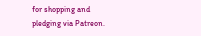for shopping and pledging via Patreon.